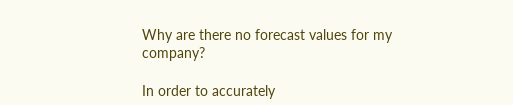Why are there no forecast values for my company?

In order to accurately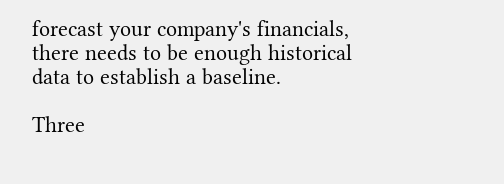forecast your company's financials, there needs to be enough historical data to establish a baseline.

Three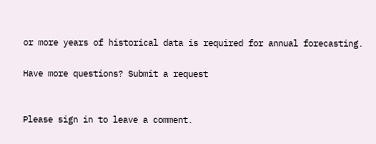or more years of historical data is required for annual forecasting.

Have more questions? Submit a request


Please sign in to leave a comment.